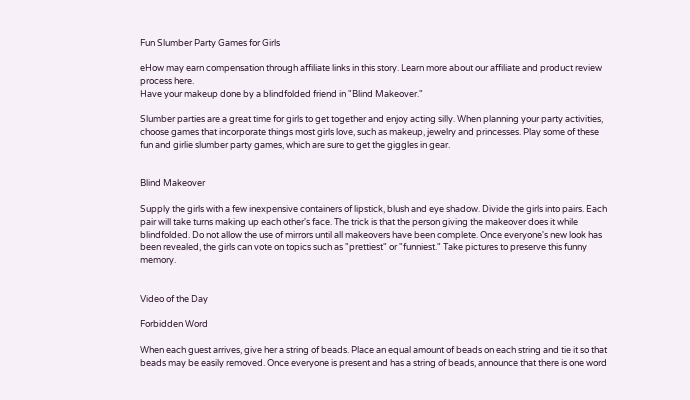Fun Slumber Party Games for Girls

eHow may earn compensation through affiliate links in this story. Learn more about our affiliate and product review process here.
Have your makeup done by a blindfolded friend in "Blind Makeover."

Slumber parties are a great time for girls to get together and enjoy acting silly. When planning your party activities, choose games that incorporate things most girls love, such as makeup, jewelry and princesses. Play some of these fun and girlie slumber party games, which are sure to get the giggles in gear.


Blind Makeover

Supply the girls with a few inexpensive containers of lipstick, blush and eye shadow. Divide the girls into pairs. Each pair will take turns making up each other's face. The trick is that the person giving the makeover does it while blindfolded. Do not allow the use of mirrors until all makeovers have been complete. Once everyone's new look has been revealed, the girls can vote on topics such as "prettiest" or "funniest." Take pictures to preserve this funny memory.


Video of the Day

Forbidden Word

When each guest arrives, give her a string of beads. Place an equal amount of beads on each string and tie it so that beads may be easily removed. Once everyone is present and has a string of beads, announce that there is one word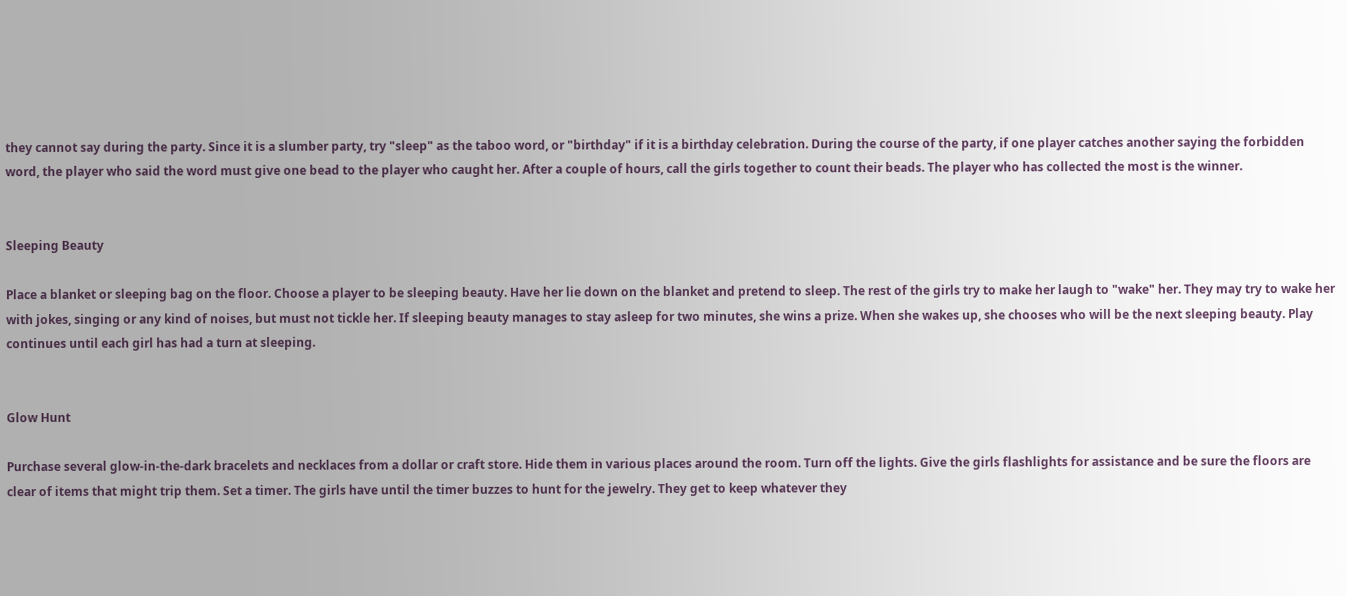they cannot say during the party. Since it is a slumber party, try "sleep" as the taboo word, or "birthday" if it is a birthday celebration. During the course of the party, if one player catches another saying the forbidden word, the player who said the word must give one bead to the player who caught her. After a couple of hours, call the girls together to count their beads. The player who has collected the most is the winner.


Sleeping Beauty

Place a blanket or sleeping bag on the floor. Choose a player to be sleeping beauty. Have her lie down on the blanket and pretend to sleep. The rest of the girls try to make her laugh to "wake" her. They may try to wake her with jokes, singing or any kind of noises, but must not tickle her. If sleeping beauty manages to stay asleep for two minutes, she wins a prize. When she wakes up, she chooses who will be the next sleeping beauty. Play continues until each girl has had a turn at sleeping.


Glow Hunt

Purchase several glow-in-the-dark bracelets and necklaces from a dollar or craft store. Hide them in various places around the room. Turn off the lights. Give the girls flashlights for assistance and be sure the floors are clear of items that might trip them. Set a timer. The girls have until the timer buzzes to hunt for the jewelry. They get to keep whatever they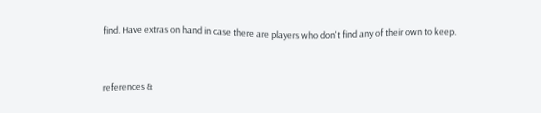find. Have extras on hand in case there are players who don't find any of their own to keep.


references &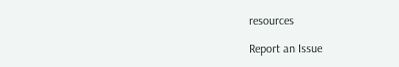resources

Report an Issue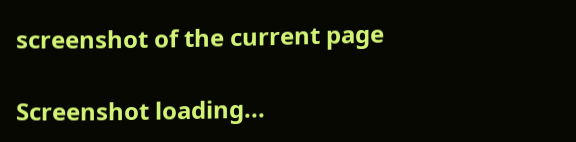screenshot of the current page

Screenshot loading...